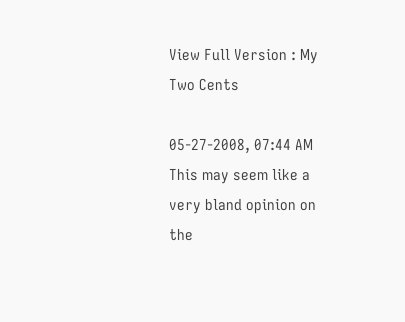View Full Version : My Two Cents

05-27-2008, 07:44 AM
This may seem like a very bland opinion on the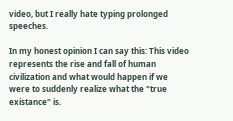video, but I really hate typing prolonged speeches.

In my honest opinion I can say this: This video represents the rise and fall of human civilization and what would happen if we were to suddenly realize what the "true existance" is.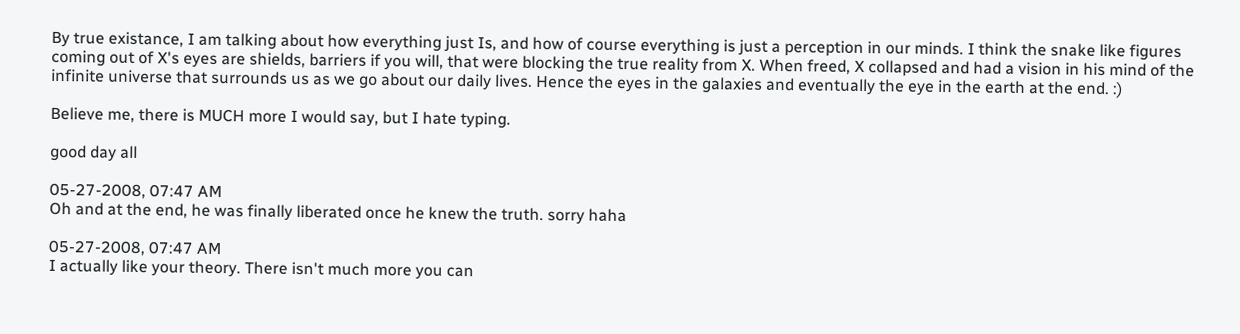By true existance, I am talking about how everything just Is, and how of course everything is just a perception in our minds. I think the snake like figures coming out of X's eyes are shields, barriers if you will, that were blocking the true reality from X. When freed, X collapsed and had a vision in his mind of the infinite universe that surrounds us as we go about our daily lives. Hence the eyes in the galaxies and eventually the eye in the earth at the end. :)

Believe me, there is MUCH more I would say, but I hate typing.

good day all

05-27-2008, 07:47 AM
Oh and at the end, he was finally liberated once he knew the truth. sorry haha

05-27-2008, 07:47 AM
I actually like your theory. There isn't much more you can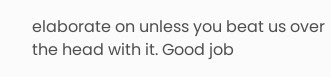elaborate on unless you beat us over the head with it. Good job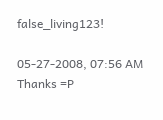false_living123!

05-27-2008, 07:56 AM
Thanks =P